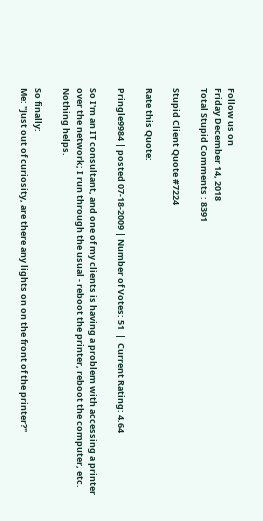Follow us on
Friday December 14, 2018
Total Stupid Comments : 8391

Stupid Client Quote #7224

Rate this Quote:

Pringle9984 | posted 07-18-2009 | Number of Votes: 51  |  Current Rating: 4.64

So I'm an IT consultant, and one of my clients is having a problem with accessing a printer over the network; I run through the usual - reboot the printer, reboot the computer, etc. Nothing helps.

So finally:
Me: "Just out of curiosity, are there any lights on on the front of the printer?"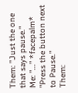Them: "Just the one that says pause."
Me: "..." *facepalm* "Press the button next to Pause."
Them: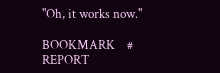"Oh, it works now."

BOOKMARK    #           REPORT